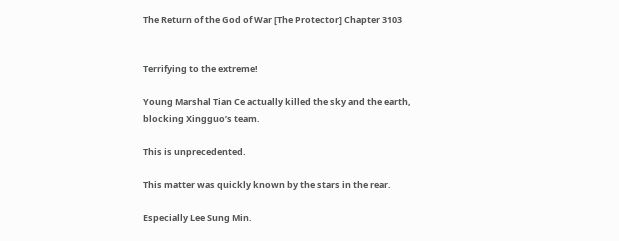The Return of the God of War [The Protector] Chapter 3103


Terrifying to the extreme!

Young Marshal Tian Ce actually killed the sky and the earth, blocking Xingguo’s team.

This is unprecedented.

This matter was quickly known by the stars in the rear.

Especially Lee Sung Min.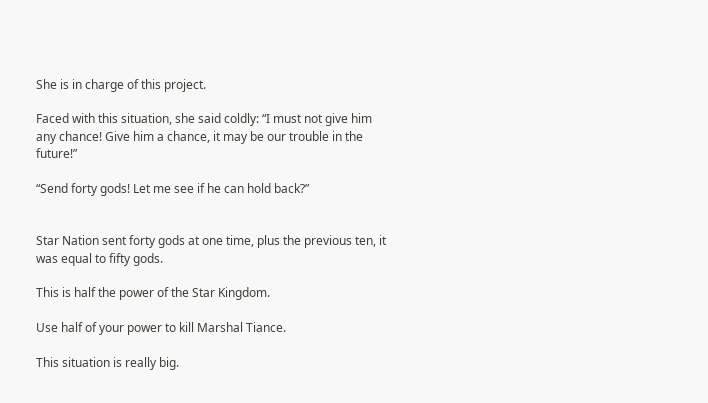She is in charge of this project.

Faced with this situation, she said coldly: “I must not give him any chance! Give him a chance, it may be our trouble in the future!”

“Send forty gods! Let me see if he can hold back?”


Star Nation sent forty gods at one time, plus the previous ten, it was equal to fifty gods.

This is half the power of the Star Kingdom.

Use half of your power to kill Marshal Tiance.

This situation is really big.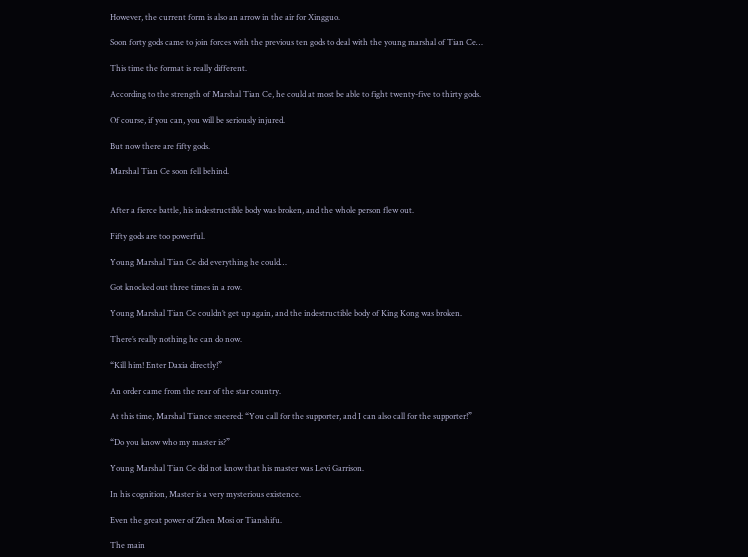However, the current form is also an arrow in the air for Xingguo.

Soon forty gods came to join forces with the previous ten gods to deal with the young marshal of Tian Ce…

This time the format is really different.

According to the strength of Marshal Tian Ce, he could at most be able to fight twenty-five to thirty gods.

Of course, if you can, you will be seriously injured.

But now there are fifty gods.

Marshal Tian Ce soon fell behind.


After a fierce battle, his indestructible body was broken, and the whole person flew out.

Fifty gods are too powerful.

Young Marshal Tian Ce did everything he could…

Got knocked out three times in a row.

Young Marshal Tian Ce couldn’t get up again, and the indestructible body of King Kong was broken.

There’s really nothing he can do now.

“Kill him! Enter Daxia directly!”

An order came from the rear of the star country.

At this time, Marshal Tiance sneered: “You call for the supporter, and I can also call for the supporter!”

“Do you know who my master is?”

Young Marshal Tian Ce did not know that his master was Levi Garrison.

In his cognition, Master is a very mysterious existence.

Even the great power of Zhen Mosi or Tianshifu.

The main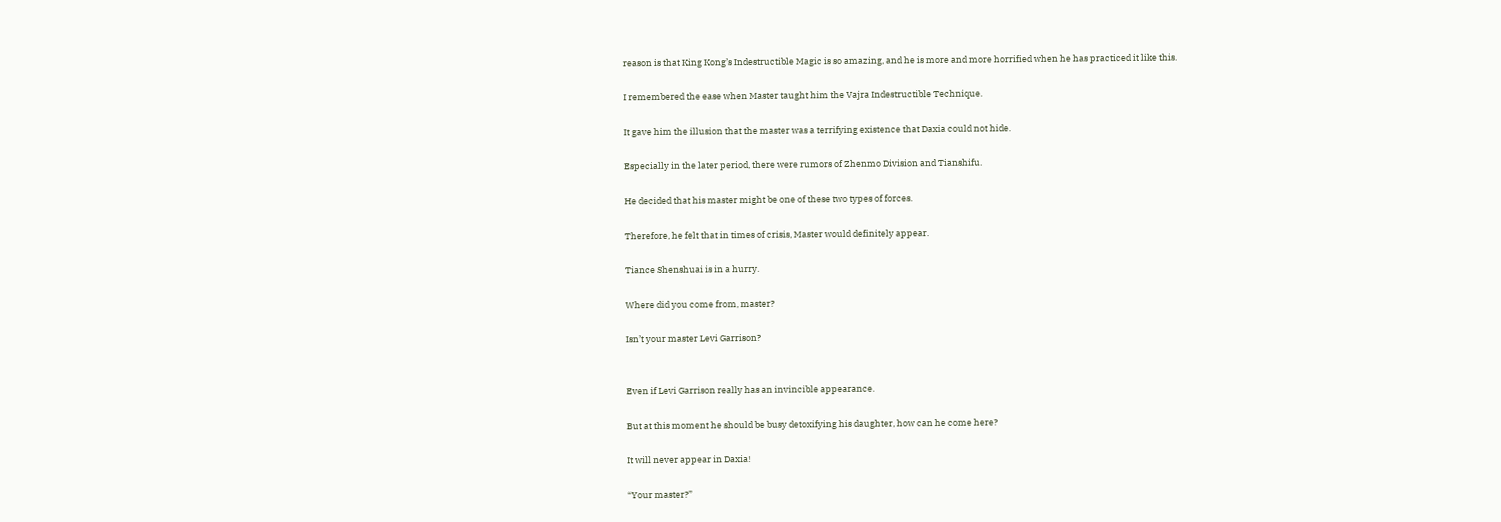reason is that King Kong’s Indestructible Magic is so amazing, and he is more and more horrified when he has practiced it like this.

I remembered the ease when Master taught him the Vajra Indestructible Technique.

It gave him the illusion that the master was a terrifying existence that Daxia could not hide.

Especially in the later period, there were rumors of Zhenmo Division and Tianshifu.

He decided that his master might be one of these two types of forces.

Therefore, he felt that in times of crisis, Master would definitely appear.

Tiance Shenshuai is in a hurry.

Where did you come from, master?

Isn’t your master Levi Garrison?


Even if Levi Garrison really has an invincible appearance.

But at this moment he should be busy detoxifying his daughter, how can he come here?

It will never appear in Daxia!

“Your master?”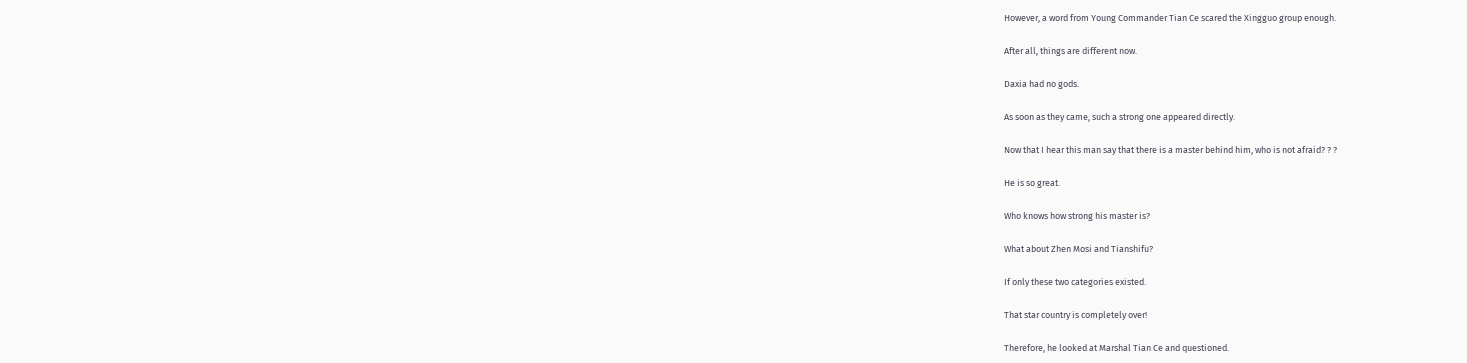However, a word from Young Commander Tian Ce scared the Xingguo group enough.

After all, things are different now.

Daxia had no gods.

As soon as they came, such a strong one appeared directly.

Now that I hear this man say that there is a master behind him, who is not afraid? ? ?

He is so great.

Who knows how strong his master is?

What about Zhen Mosi and Tianshifu?

If only these two categories existed.

That star country is completely over!

Therefore, he looked at Marshal Tian Ce and questioned.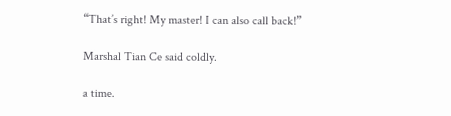“That’s right! My master! I can also call back!”

Marshal Tian Ce said coldly.

a time.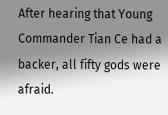After hearing that Young Commander Tian Ce had a backer, all fifty gods were afraid.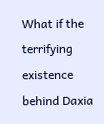What if the terrifying existence behind Daxia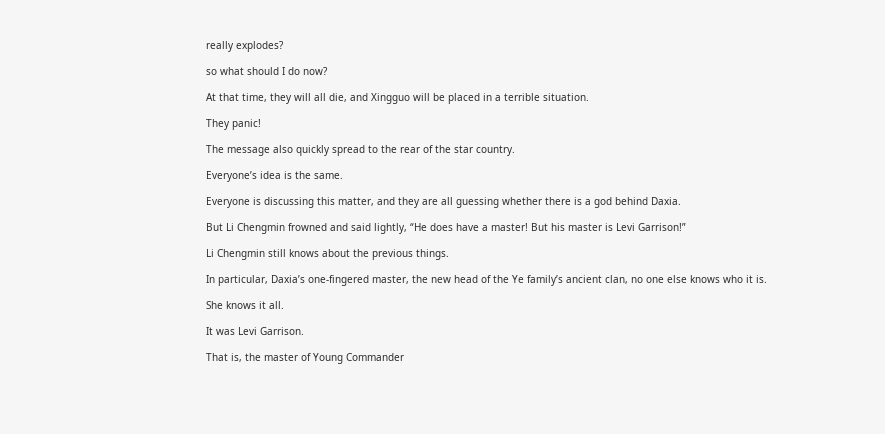really explodes?

so what should I do now?

At that time, they will all die, and Xingguo will be placed in a terrible situation.

They panic!

The message also quickly spread to the rear of the star country.

Everyone’s idea is the same.

Everyone is discussing this matter, and they are all guessing whether there is a god behind Daxia.

But Li Chengmin frowned and said lightly, “He does have a master! But his master is Levi Garrison!”

Li Chengmin still knows about the previous things.

In particular, Daxia’s one-fingered master, the new head of the Ye family’s ancient clan, no one else knows who it is.

She knows it all.

It was Levi Garrison.

That is, the master of Young Commander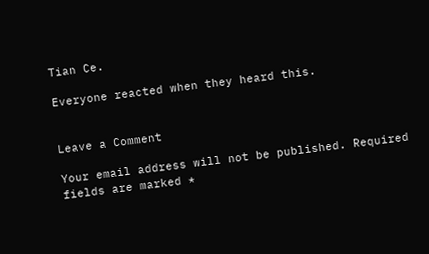Tian Ce.

Everyone reacted when they heard this.


Leave a Comment

Your email address will not be published. Required fields are marked *